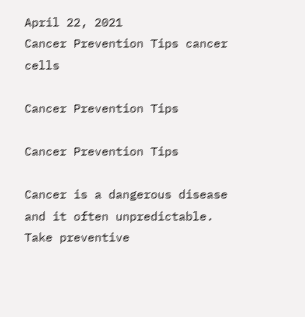April 22, 2021
Cancer Prevention Tips cancer cells

Cancer Prevention Tips

Cancer Prevention Tips

Cancer is a dangerous disease and it often unpredictable. Take preventive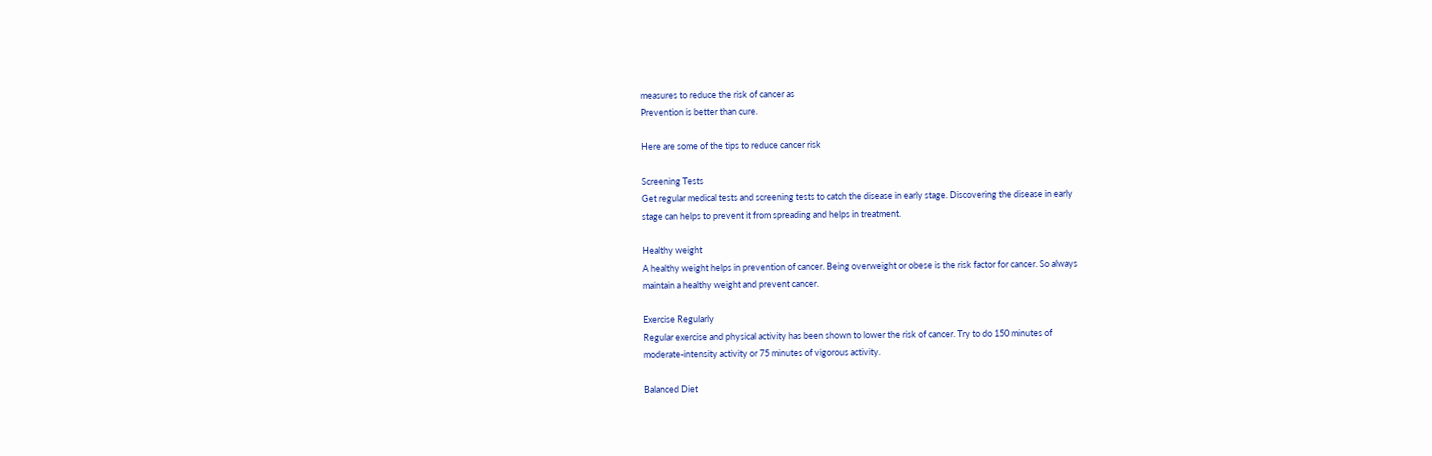measures to reduce the risk of cancer as
Prevention is better than cure.

Here are some of the tips to reduce cancer risk

Screening Tests
Get regular medical tests and screening tests to catch the disease in early stage. Discovering the disease in early
stage can helps to prevent it from spreading and helps in treatment.

Healthy weight
A healthy weight helps in prevention of cancer. Being overweight or obese is the risk factor for cancer. So always
maintain a healthy weight and prevent cancer.

Exercise Regularly
Regular exercise and physical activity has been shown to lower the risk of cancer. Try to do 150 minutes of
moderate-intensity activity or 75 minutes of vigorous activity.

Balanced Diet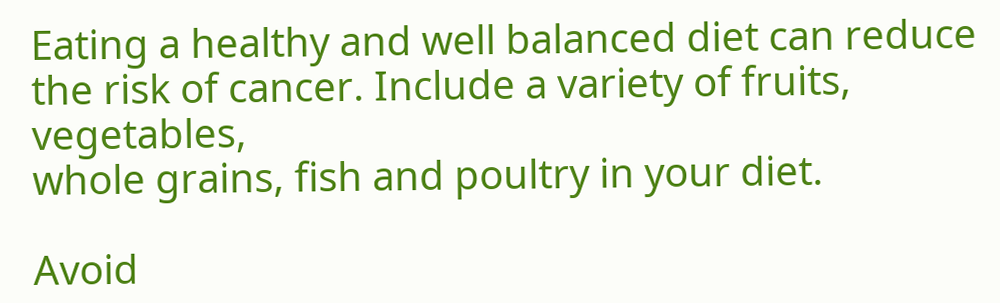Eating a healthy and well balanced diet can reduce the risk of cancer. Include a variety of fruits, vegetables,
whole grains, fish and poultry in your diet.

Avoid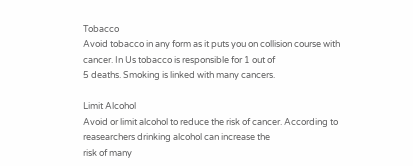Tobacco
Avoid tobacco in any form as it puts you on collision course with cancer. In Us tobacco is responsible for 1 out of
5 deaths. Smoking is linked with many cancers.

Limit Alcohol
Avoid or limit alcohol to reduce the risk of cancer. According to reasearchers drinking alcohol can increase the
risk of many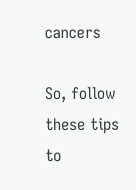cancers

So, follow these tips to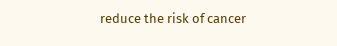reduce the risk of cancer